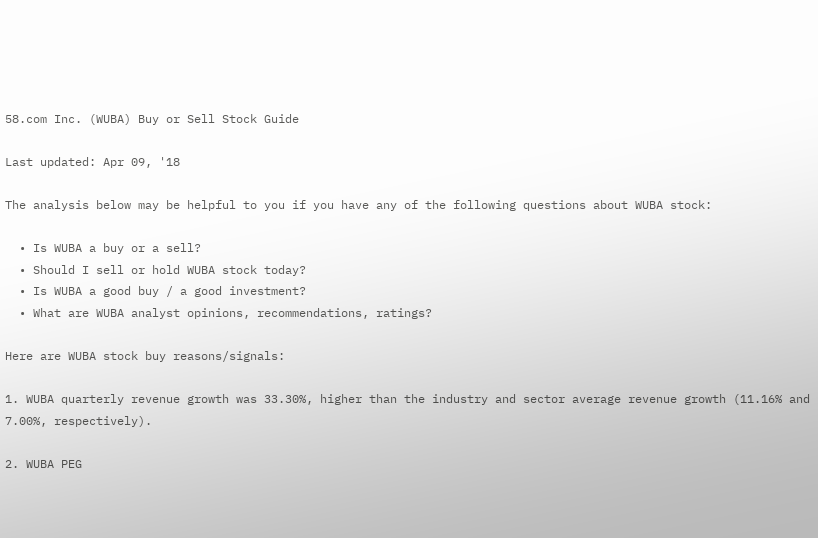58.com Inc. (WUBA) Buy or Sell Stock Guide

Last updated: Apr 09, '18

The analysis below may be helpful to you if you have any of the following questions about WUBA stock:

  • Is WUBA a buy or a sell?
  • Should I sell or hold WUBA stock today?
  • Is WUBA a good buy / a good investment?
  • What are WUBA analyst opinions, recommendations, ratings?

Here are WUBA stock buy reasons/signals:

1. WUBA quarterly revenue growth was 33.30%, higher than the industry and sector average revenue growth (11.16% and 7.00%, respectively).

2. WUBA PEG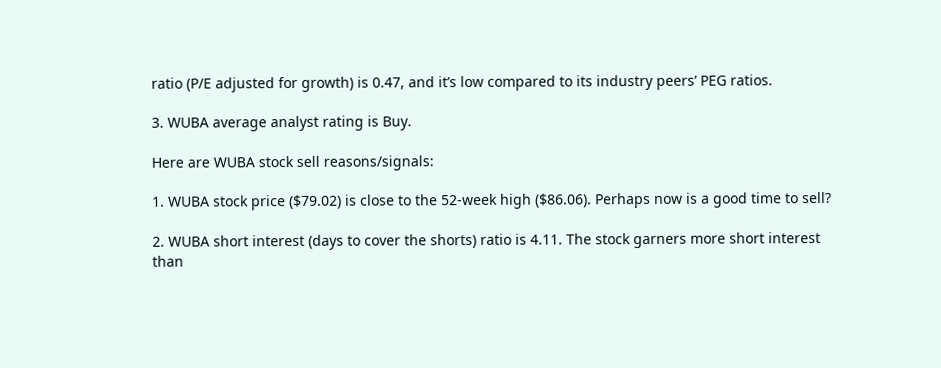ratio (P/E adjusted for growth) is 0.47, and it’s low compared to its industry peers’ PEG ratios.

3. WUBA average analyst rating is Buy.

Here are WUBA stock sell reasons/signals:

1. WUBA stock price ($79.02) is close to the 52-week high ($86.06). Perhaps now is a good time to sell?

2. WUBA short interest (days to cover the shorts) ratio is 4.11. The stock garners more short interest than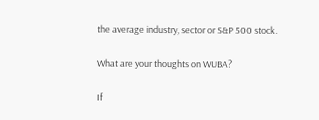the average industry, sector or S&P 500 stock.

What are your thoughts on WUBA?

If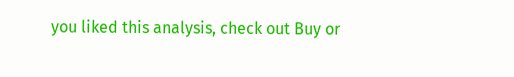you liked this analysis, check out Buy or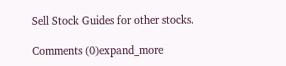Sell Stock Guides for other stocks.

Comments (0)expand_more